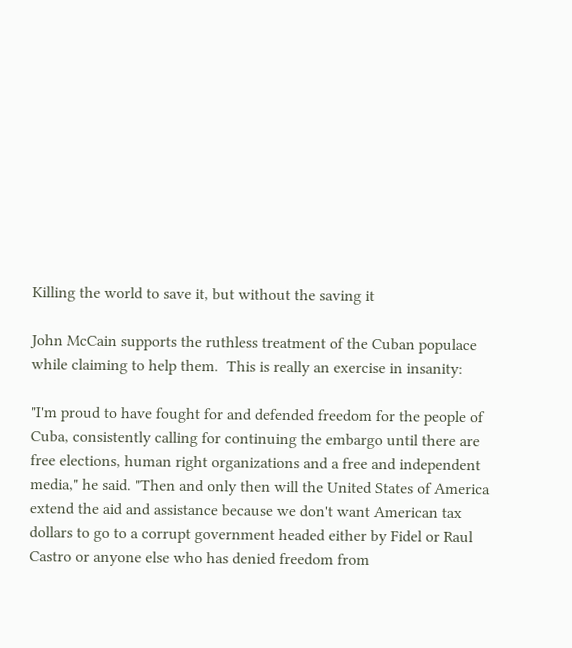Killing the world to save it, but without the saving it

John McCain supports the ruthless treatment of the Cuban populace while claiming to help them.  This is really an exercise in insanity:

"I'm proud to have fought for and defended freedom for the people of
Cuba, consistently calling for continuing the embargo until there are
free elections, human right organizations and a free and independent
media," he said. "Then and only then will the United States of America
extend the aid and assistance because we don't want American tax
dollars to go to a corrupt government headed either by Fidel or Raul
Castro or anyone else who has denied freedom from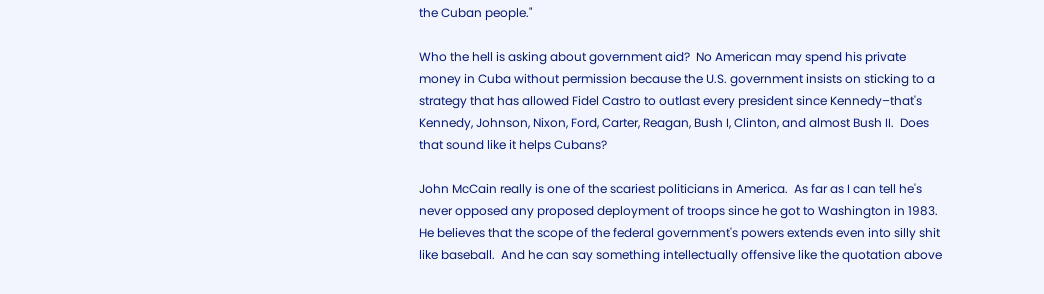the Cuban people."

Who the hell is asking about government aid?  No American may spend his private money in Cuba without permission because the U.S. government insists on sticking to a strategy that has allowed Fidel Castro to outlast every president since Kennedy–that's Kennedy, Johnson, Nixon, Ford, Carter, Reagan, Bush I, Clinton, and almost Bush II.  Does that sound like it helps Cubans?

John McCain really is one of the scariest politicians in America.  As far as I can tell he's never opposed any proposed deployment of troops since he got to Washington in 1983.  He believes that the scope of the federal government's powers extends even into silly shit like baseball.  And he can say something intellectually offensive like the quotation above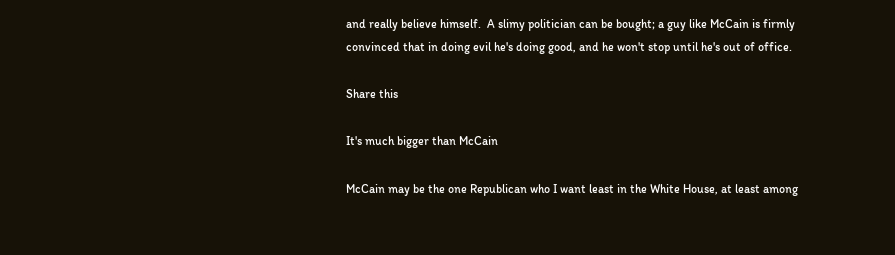and really believe himself.  A slimy politician can be bought; a guy like McCain is firmly convinced that in doing evil he's doing good, and he won't stop until he's out of office.

Share this

It's much bigger than McCain

McCain may be the one Republican who I want least in the White House, at least among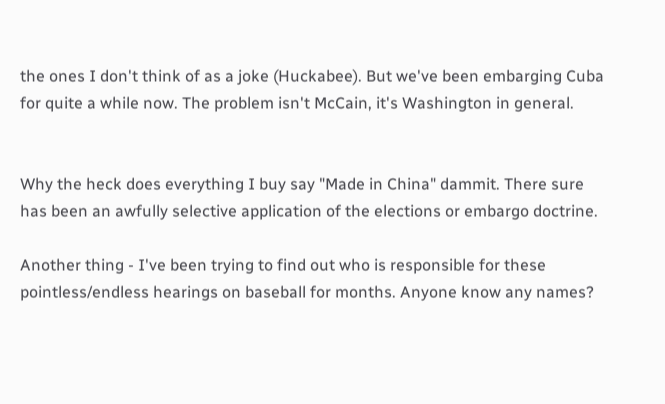the ones I don't think of as a joke (Huckabee). But we've been embarging Cuba for quite a while now. The problem isn't McCain, it's Washington in general.


Why the heck does everything I buy say "Made in China" dammit. There sure has been an awfully selective application of the elections or embargo doctrine.

Another thing - I've been trying to find out who is responsible for these pointless/endless hearings on baseball for months. Anyone know any names?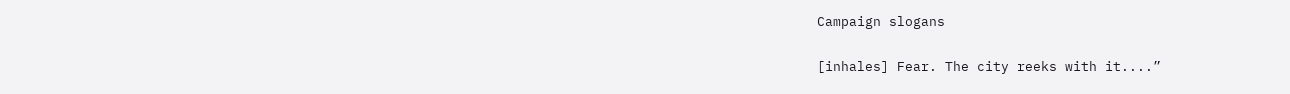Campaign slogans

[inhales] Fear. The city reeks with it....”